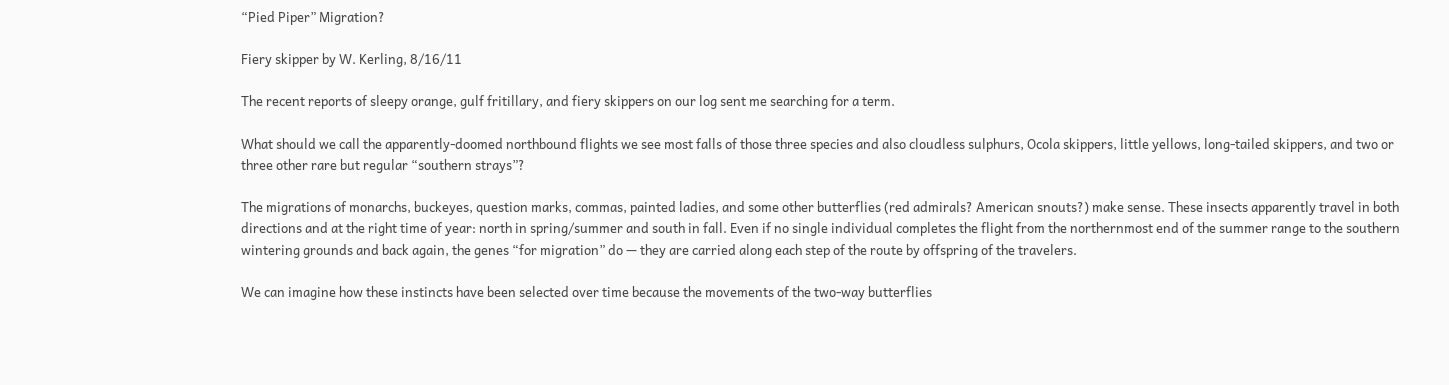“Pied Piper” Migration?

Fiery skipper by W. Kerling, 8/16/11

The recent reports of sleepy orange, gulf fritillary, and fiery skippers on our log sent me searching for a term.

What should we call the apparently-doomed northbound flights we see most falls of those three species and also cloudless sulphurs, Ocola skippers, little yellows, long-tailed skippers, and two or three other rare but regular “southern strays”?

The migrations of monarchs, buckeyes, question marks, commas, painted ladies, and some other butterflies (red admirals? American snouts?) make sense. These insects apparently travel in both directions and at the right time of year: north in spring/summer and south in fall. Even if no single individual completes the flight from the northernmost end of the summer range to the southern wintering grounds and back again, the genes “for migration” do — they are carried along each step of the route by offspring of the travelers.

We can imagine how these instincts have been selected over time because the movements of the two-way butterflies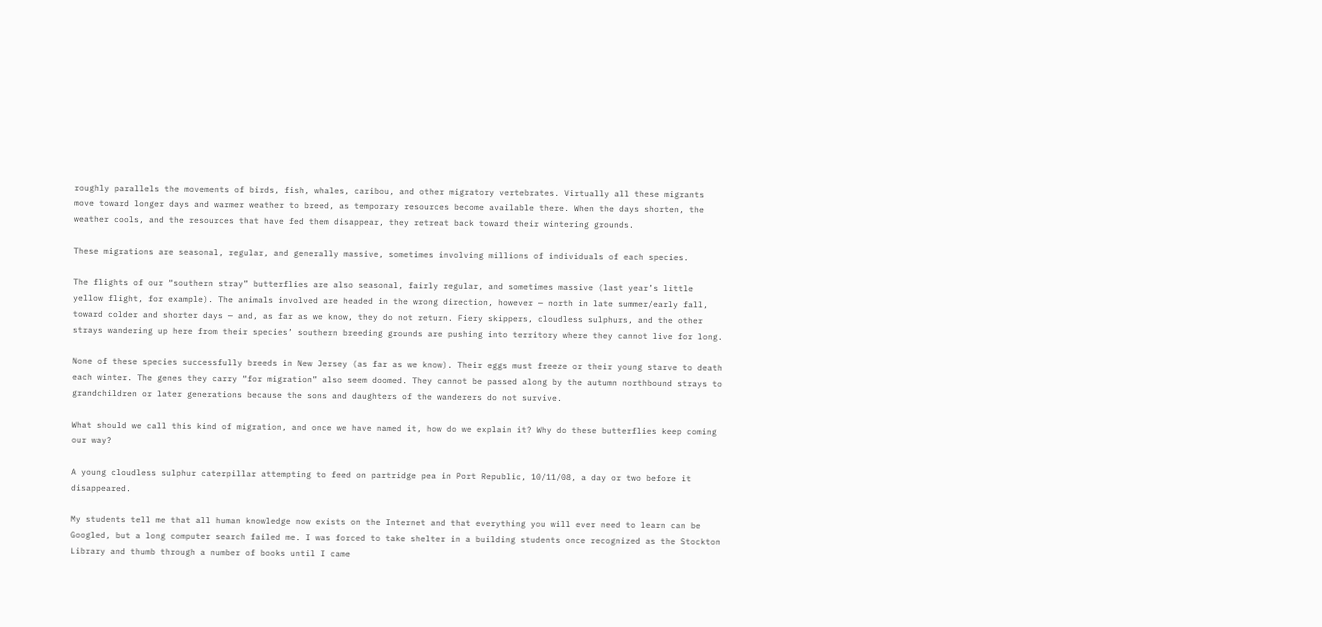roughly parallels the movements of birds, fish, whales, caribou, and other migratory vertebrates. Virtually all these migrants move toward longer days and warmer weather to breed, as temporary resources become available there. When the days shorten, the weather cools, and the resources that have fed them disappear, they retreat back toward their wintering grounds.

These migrations are seasonal, regular, and generally massive, sometimes involving millions of individuals of each species.

The flights of our “southern stray” butterflies are also seasonal, fairly regular, and sometimes massive (last year’s little yellow flight, for example). The animals involved are headed in the wrong direction, however — north in late summer/early fall, toward colder and shorter days — and, as far as we know, they do not return. Fiery skippers, cloudless sulphurs, and the other strays wandering up here from their species’ southern breeding grounds are pushing into territory where they cannot live for long.

None of these species successfully breeds in New Jersey (as far as we know). Their eggs must freeze or their young starve to death each winter. The genes they carry “for migration” also seem doomed. They cannot be passed along by the autumn northbound strays to grandchildren or later generations because the sons and daughters of the wanderers do not survive.

What should we call this kind of migration, and once we have named it, how do we explain it? Why do these butterflies keep coming our way?

A young cloudless sulphur caterpillar attempting to feed on partridge pea in Port Republic, 10/11/08, a day or two before it disappeared.

My students tell me that all human knowledge now exists on the Internet and that everything you will ever need to learn can be Googled, but a long computer search failed me. I was forced to take shelter in a building students once recognized as the Stockton Library and thumb through a number of books until I came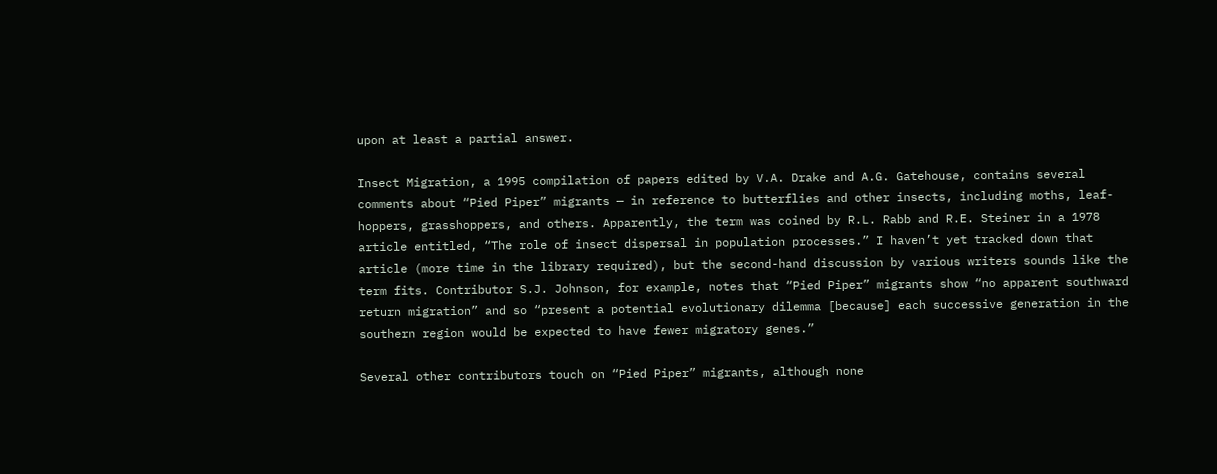upon at least a partial answer.

Insect Migration, a 1995 compilation of papers edited by V.A. Drake and A.G. Gatehouse, contains several comments about “Pied Piper” migrants — in reference to butterflies and other insects, including moths, leaf-hoppers, grasshoppers, and others. Apparently, the term was coined by R.L. Rabb and R.E. Steiner in a 1978 article entitled, “The role of insect dispersal in population processes.” I haven’t yet tracked down that article (more time in the library required), but the second-hand discussion by various writers sounds like the term fits. Contributor S.J. Johnson, for example, notes that “Pied Piper” migrants show “no apparent southward return migration” and so “present a potential evolutionary dilemma [because] each successive generation in the southern region would be expected to have fewer migratory genes.”

Several other contributors touch on “Pied Piper” migrants, although none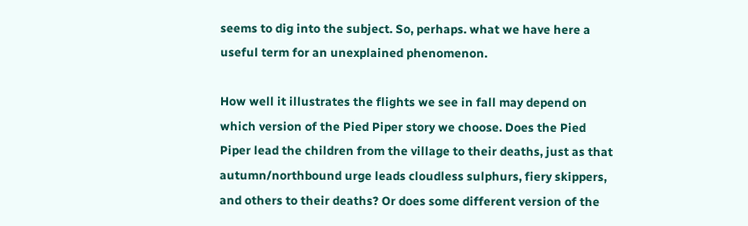seems to dig into the subject. So, perhaps. what we have here a useful term for an unexplained phenomenon.

How well it illustrates the flights we see in fall may depend on which version of the Pied Piper story we choose. Does the Pied Piper lead the children from the village to their deaths, just as that autumn/northbound urge leads cloudless sulphurs, fiery skippers, and others to their deaths? Or does some different version of the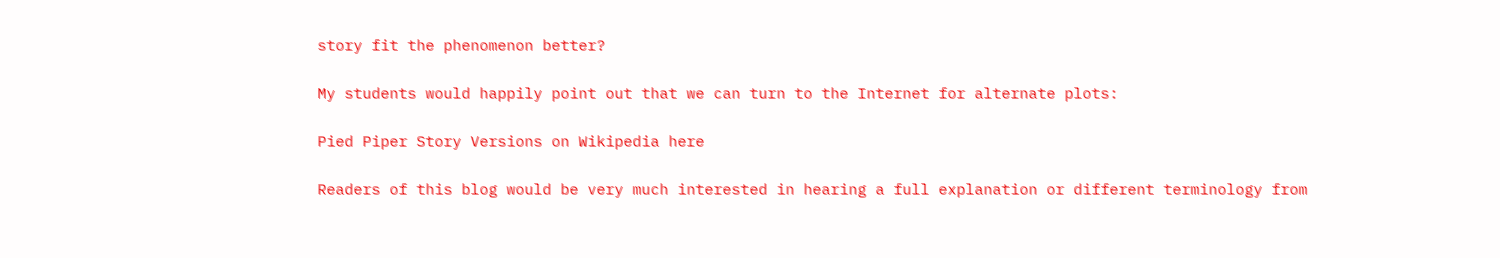story fit the phenomenon better?

My students would happily point out that we can turn to the Internet for alternate plots:

Pied Piper Story Versions on Wikipedia here

Readers of this blog would be very much interested in hearing a full explanation or different terminology from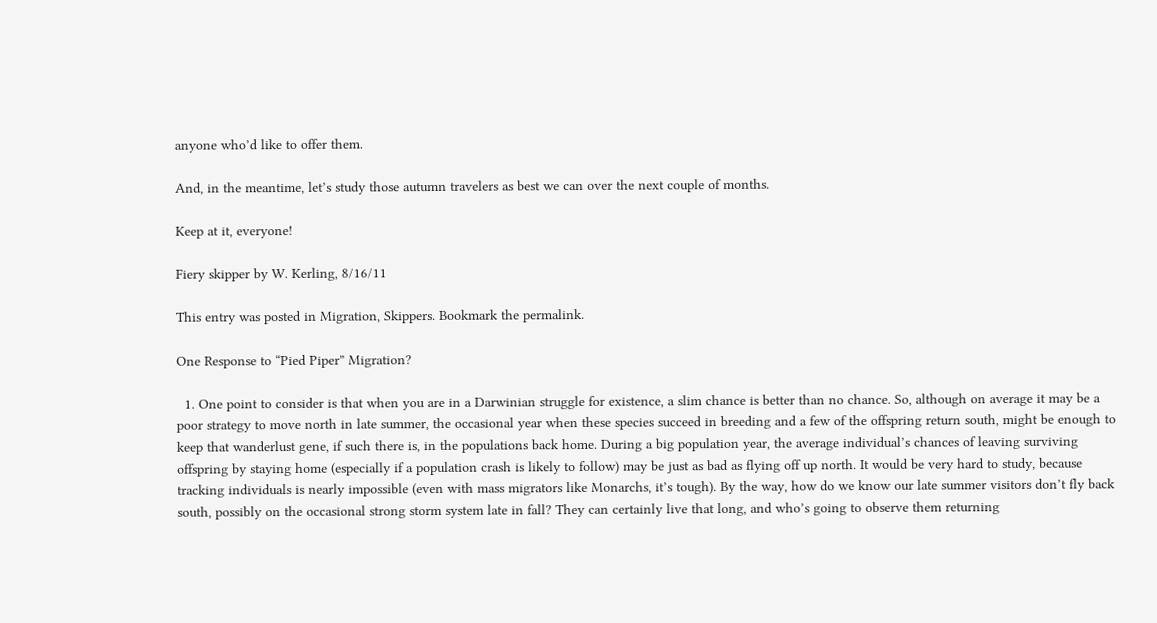anyone who’d like to offer them.

And, in the meantime, let’s study those autumn travelers as best we can over the next couple of months.

Keep at it, everyone!

Fiery skipper by W. Kerling, 8/16/11

This entry was posted in Migration, Skippers. Bookmark the permalink.

One Response to “Pied Piper” Migration?

  1. One point to consider is that when you are in a Darwinian struggle for existence, a slim chance is better than no chance. So, although on average it may be a poor strategy to move north in late summer, the occasional year when these species succeed in breeding and a few of the offspring return south, might be enough to keep that wanderlust gene, if such there is, in the populations back home. During a big population year, the average individual’s chances of leaving surviving offspring by staying home (especially if a population crash is likely to follow) may be just as bad as flying off up north. It would be very hard to study, because tracking individuals is nearly impossible (even with mass migrators like Monarchs, it’s tough). By the way, how do we know our late summer visitors don’t fly back south, possibly on the occasional strong storm system late in fall? They can certainly live that long, and who’s going to observe them returning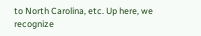to North Carolina, etc. Up here, we recognize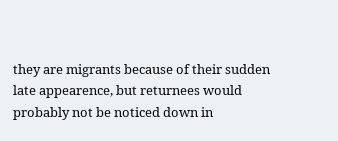they are migrants because of their sudden late appearence, but returnees would probably not be noticed down in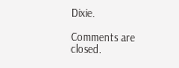Dixie.

Comments are closed.